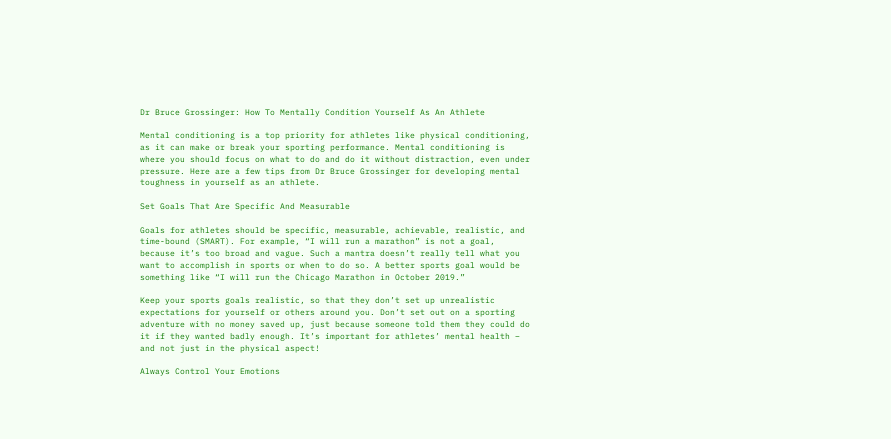Dr Bruce Grossinger: How To Mentally Condition Yourself As An Athlete

Mental conditioning is a top priority for athletes like physical conditioning, as it can make or break your sporting performance. Mental conditioning is where you should focus on what to do and do it without distraction, even under pressure. Here are a few tips from Dr Bruce Grossinger for developing mental toughness in yourself as an athlete.

Set Goals That Are Specific And Measurable

Goals for athletes should be specific, measurable, achievable, realistic, and time-bound (SMART). For example, “I will run a marathon” is not a goal, because it’s too broad and vague. Such a mantra doesn’t really tell what you want to accomplish in sports or when to do so. A better sports goal would be something like “I will run the Chicago Marathon in October 2019.”

Keep your sports goals realistic, so that they don’t set up unrealistic expectations for yourself or others around you. Don’t set out on a sporting adventure with no money saved up, just because someone told them they could do it if they wanted badly enough. It’s important for athletes’ mental health – and not just in the physical aspect!

Always Control Your Emotions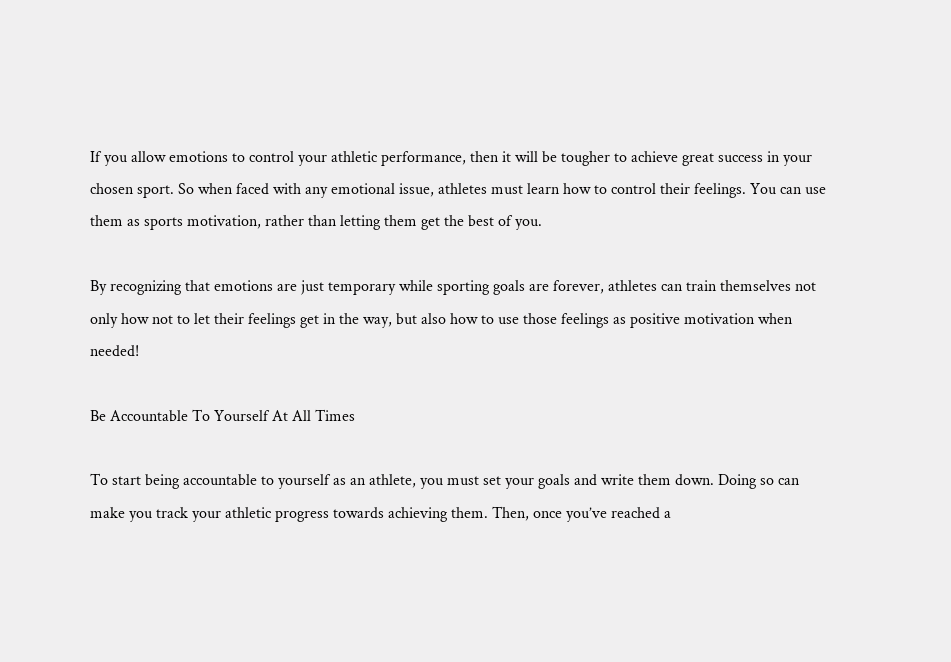If you allow emotions to control your athletic performance, then it will be tougher to achieve great success in your chosen sport. So when faced with any emotional issue, athletes must learn how to control their feelings. You can use them as sports motivation, rather than letting them get the best of you.

By recognizing that emotions are just temporary while sporting goals are forever, athletes can train themselves not only how not to let their feelings get in the way, but also how to use those feelings as positive motivation when needed!

Be Accountable To Yourself At All Times

To start being accountable to yourself as an athlete, you must set your goals and write them down. Doing so can make you track your athletic progress towards achieving them. Then, once you’ve reached a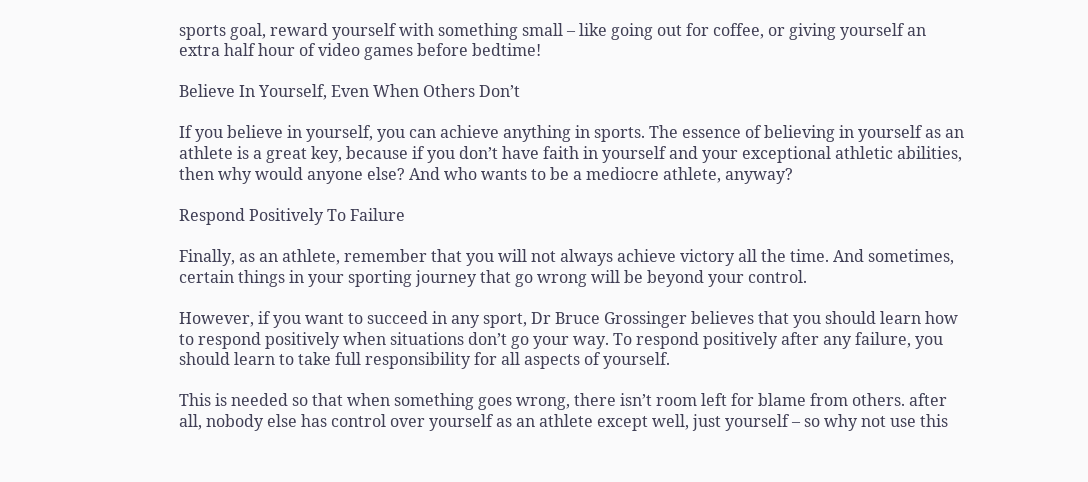sports goal, reward yourself with something small – like going out for coffee, or giving yourself an extra half hour of video games before bedtime!

Believe In Yourself, Even When Others Don’t

If you believe in yourself, you can achieve anything in sports. The essence of believing in yourself as an athlete is a great key, because if you don’t have faith in yourself and your exceptional athletic abilities, then why would anyone else? And who wants to be a mediocre athlete, anyway?

Respond Positively To Failure

Finally, as an athlete, remember that you will not always achieve victory all the time. And sometimes, certain things in your sporting journey that go wrong will be beyond your control.

However, if you want to succeed in any sport, Dr Bruce Grossinger believes that you should learn how to respond positively when situations don’t go your way. To respond positively after any failure, you should learn to take full responsibility for all aspects of yourself.

This is needed so that when something goes wrong, there isn’t room left for blame from others. after all, nobody else has control over yourself as an athlete except well, just yourself – so why not use this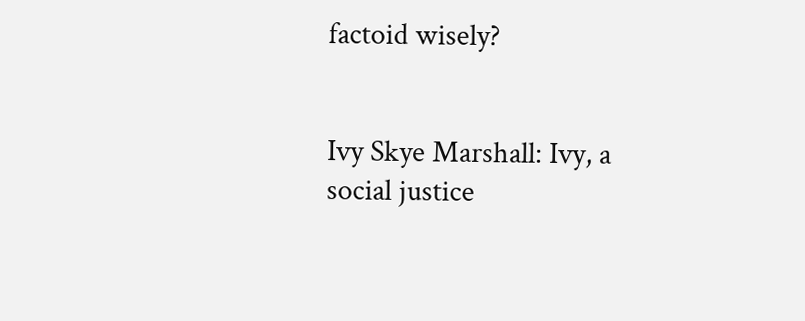factoid wisely?


Ivy Skye Marshall: Ivy, a social justice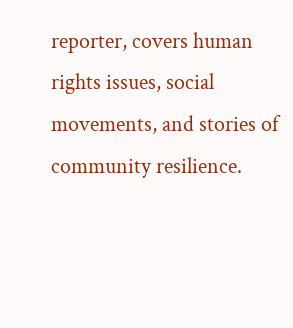reporter, covers human rights issues, social movements, and stories of community resilience.